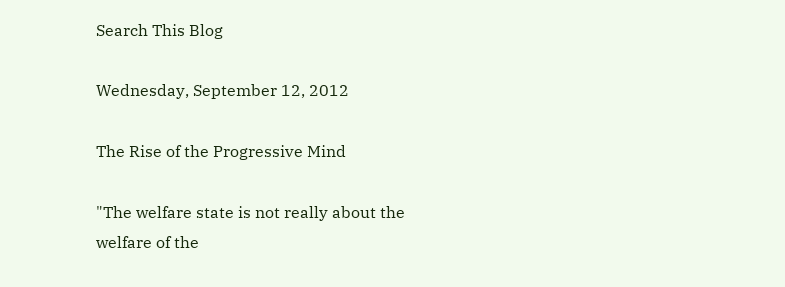Search This Blog

Wednesday, September 12, 2012

The Rise of the Progressive Mind

"The welfare state is not really about the welfare of the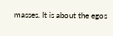masses. It is about the egos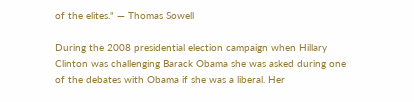of the elites." — Thomas Sowell

During the 2008 presidential election campaign when Hillary Clinton was challenging Barack Obama she was asked during one of the debates with Obama if she was a liberal. Her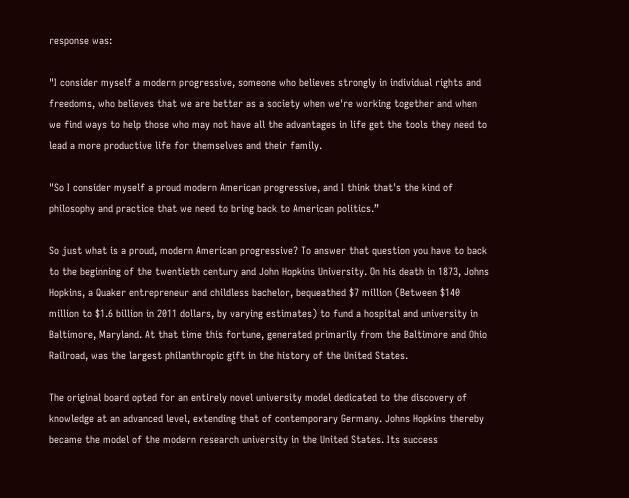response was:

"I consider myself a modern progressive, someone who believes strongly in individual rights and freedoms, who believes that we are better as a society when we're working together and when we find ways to help those who may not have all the advantages in life get the tools they need to lead a more productive life for themselves and their family.

"So I consider myself a proud modern American progressive, and I think that's the kind of philosophy and practice that we need to bring back to American politics.”

So just what is a proud, modern American progressive? To answer that question you have to back to the beginning of the twentieth century and John Hopkins University. On his death in 1873, Johns Hopkins, a Quaker entrepreneur and childless bachelor, bequeathed $7 million (Between $140 million to $1.6 billion in 2011 dollars, by varying estimates) to fund a hospital and university in Baltimore, Maryland. At that time this fortune, generated primarily from the Baltimore and Ohio Railroad, was the largest philanthropic gift in the history of the United States.

The original board opted for an entirely novel university model dedicated to the discovery of knowledge at an advanced level, extending that of contemporary Germany. Johns Hopkins thereby became the model of the modern research university in the United States. Its success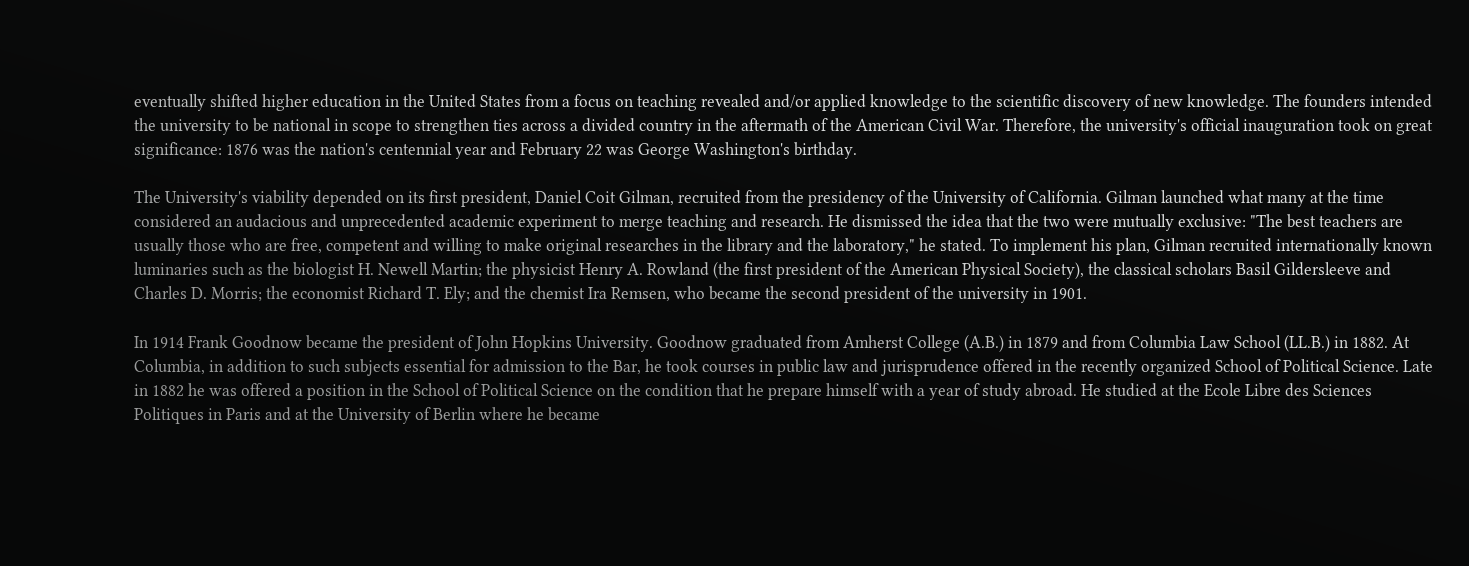eventually shifted higher education in the United States from a focus on teaching revealed and/or applied knowledge to the scientific discovery of new knowledge. The founders intended the university to be national in scope to strengthen ties across a divided country in the aftermath of the American Civil War. Therefore, the university's official inauguration took on great significance: 1876 was the nation's centennial year and February 22 was George Washington's birthday.

The University's viability depended on its first president, Daniel Coit Gilman, recruited from the presidency of the University of California. Gilman launched what many at the time considered an audacious and unprecedented academic experiment to merge teaching and research. He dismissed the idea that the two were mutually exclusive: "The best teachers are usually those who are free, competent and willing to make original researches in the library and the laboratory," he stated. To implement his plan, Gilman recruited internationally known luminaries such as the biologist H. Newell Martin; the physicist Henry A. Rowland (the first president of the American Physical Society), the classical scholars Basil Gildersleeve and Charles D. Morris; the economist Richard T. Ely; and the chemist Ira Remsen, who became the second president of the university in 1901.

In 1914 Frank Goodnow became the president of John Hopkins University. Goodnow graduated from Amherst College (A.B.) in 1879 and from Columbia Law School (LL.B.) in 1882. At Columbia, in addition to such subjects essential for admission to the Bar, he took courses in public law and jurisprudence offered in the recently organized School of Political Science. Late in 1882 he was offered a position in the School of Political Science on the condition that he prepare himself with a year of study abroad. He studied at the Ecole Libre des Sciences Politiques in Paris and at the University of Berlin where he became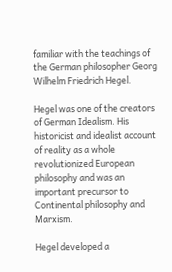familiar with the teachings of the German philosopher Georg Wilhelm Friedrich Hegel.

Hegel was one of the creators of German Idealism. His historicist and idealist account of reality as a whole revolutionized European philosophy and was an important precursor to Continental philosophy and Marxism.

Hegel developed a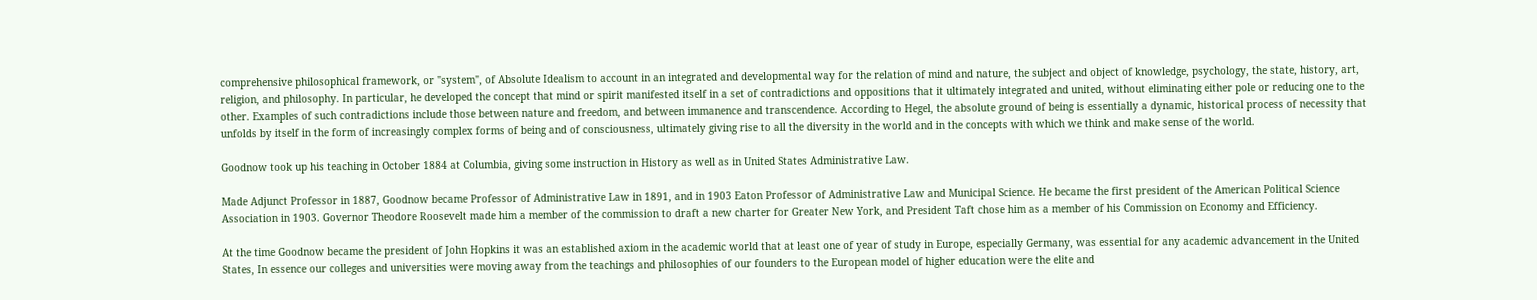comprehensive philosophical framework, or "system", of Absolute Idealism to account in an integrated and developmental way for the relation of mind and nature, the subject and object of knowledge, psychology, the state, history, art, religion, and philosophy. In particular, he developed the concept that mind or spirit manifested itself in a set of contradictions and oppositions that it ultimately integrated and united, without eliminating either pole or reducing one to the other. Examples of such contradictions include those between nature and freedom, and between immanence and transcendence. According to Hegel, the absolute ground of being is essentially a dynamic, historical process of necessity that unfolds by itself in the form of increasingly complex forms of being and of consciousness, ultimately giving rise to all the diversity in the world and in the concepts with which we think and make sense of the world.

Goodnow took up his teaching in October 1884 at Columbia, giving some instruction in History as well as in United States Administrative Law.

Made Adjunct Professor in 1887, Goodnow became Professor of Administrative Law in 1891, and in 1903 Eaton Professor of Administrative Law and Municipal Science. He became the first president of the American Political Science Association in 1903. Governor Theodore Roosevelt made him a member of the commission to draft a new charter for Greater New York, and President Taft chose him as a member of his Commission on Economy and Efficiency.

At the time Goodnow became the president of John Hopkins it was an established axiom in the academic world that at least one of year of study in Europe, especially Germany, was essential for any academic advancement in the United States, In essence our colleges and universities were moving away from the teachings and philosophies of our founders to the European model of higher education were the elite and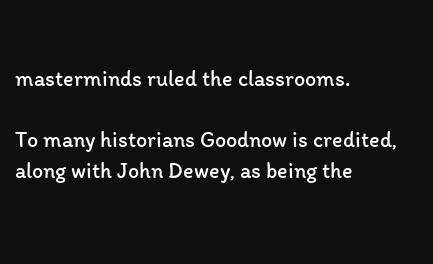masterminds ruled the classrooms.

To many historians Goodnow is credited, along with John Dewey, as being the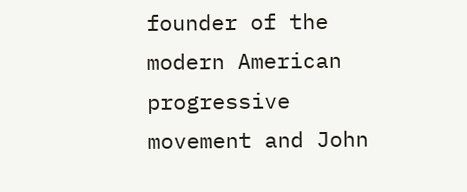founder of the modern American progressive movement and John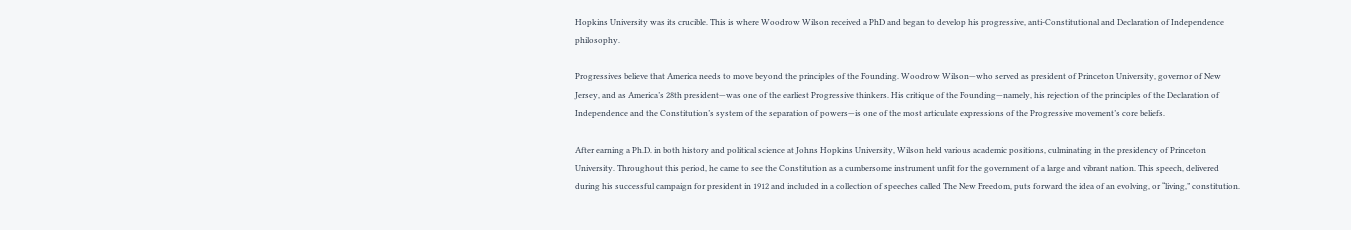Hopkins University was its crucible. This is where Woodrow Wilson received a PhD and began to develop his progressive, anti-Constitutional and Declaration of Independence philosophy.

Progressives believe that America needs to move beyond the principles of the Founding. Woodrow Wilson—who served as president of Princeton University, governor of New Jersey, and as America’s 28th president—was one of the earliest Progressive thinkers. His critique of the Founding—namely, his rejection of the principles of the Declaration of Independence and the Constitution’s system of the separation of powers—is one of the most articulate expressions of the Progressive movement’s core beliefs.

After earning a Ph.D. in both history and political science at Johns Hopkins University, Wilson held various academic positions, culminating in the presidency of Princeton University. Throughout this period, he came to see the Constitution as a cumbersome instrument unfit for the government of a large and vibrant nation. This speech, delivered during his successful campaign for president in 1912 and included in a collection of speeches called The New Freedom, puts forward the idea of an evolving, or “living,” constitution.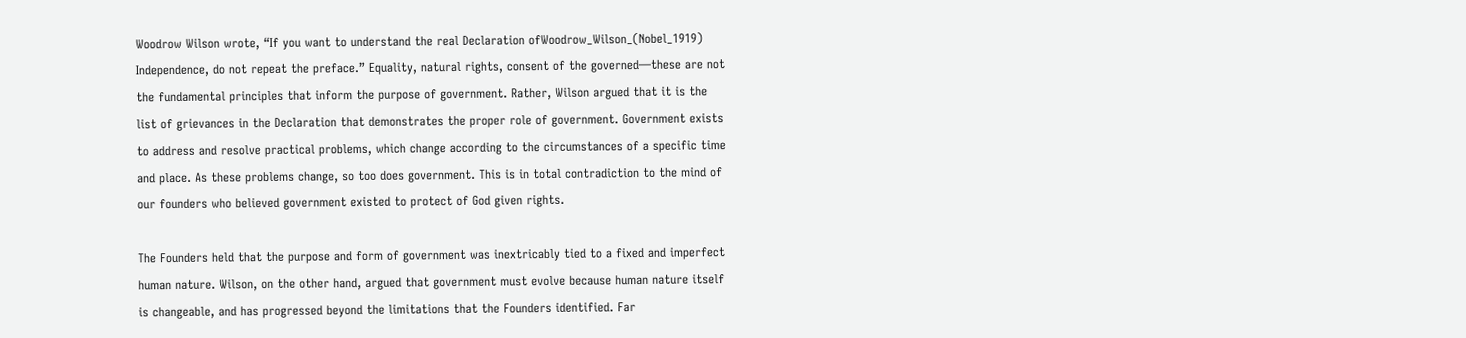Woodrow Wilson wrote, “If you want to understand the real Declaration ofWoodrow_Wilson_(Nobel_1919) Independence, do not repeat the preface.” Equality, natural rights, consent of the governed—these are not the fundamental principles that inform the purpose of government. Rather, Wilson argued that it is the list of grievances in the Declaration that demonstrates the proper role of government. Government exists to address and resolve practical problems, which change according to the circumstances of a specific time and place. As these problems change, so too does government. This is in total contradiction to the mind of our founders who believed government existed to protect of God given rights.

The Founders held that the purpose and form of government was inextricably tied to a fixed and imperfect human nature. Wilson, on the other hand, argued that government must evolve because human nature itself is changeable, and has progressed beyond the limitations that the Founders identified. Far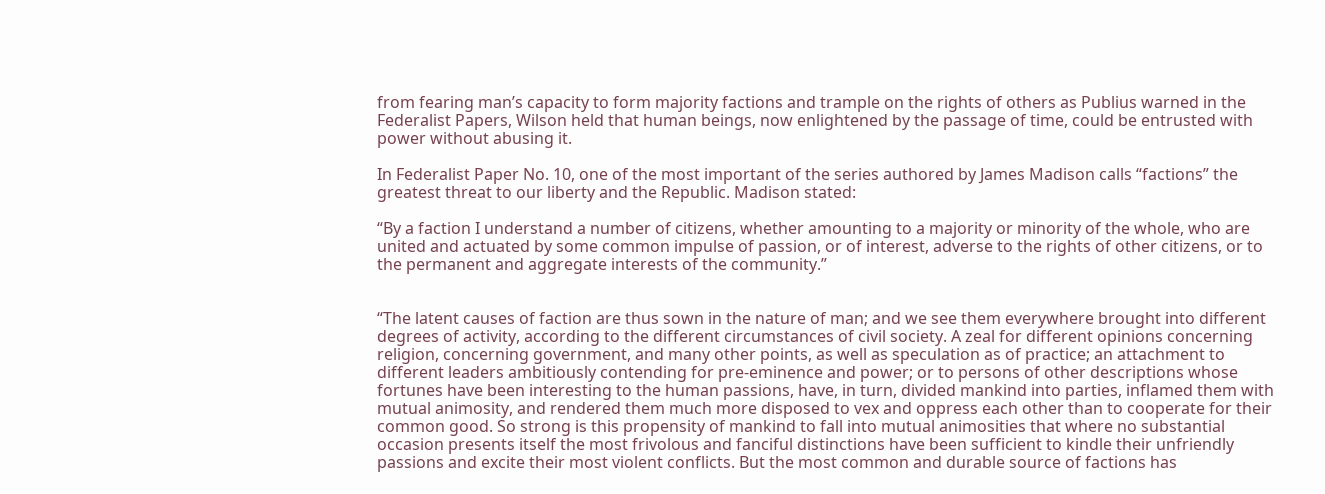from fearing man’s capacity to form majority factions and trample on the rights of others as Publius warned in the Federalist Papers, Wilson held that human beings, now enlightened by the passage of time, could be entrusted with power without abusing it.

In Federalist Paper No. 10, one of the most important of the series authored by James Madison calls “factions” the greatest threat to our liberty and the Republic. Madison stated:

“By a faction I understand a number of citizens, whether amounting to a majority or minority of the whole, who are united and actuated by some common impulse of passion, or of interest, adverse to the rights of other citizens, or to the permanent and aggregate interests of the community.”


“The latent causes of faction are thus sown in the nature of man; and we see them everywhere brought into different degrees of activity, according to the different circumstances of civil society. A zeal for different opinions concerning religion, concerning government, and many other points, as well as speculation as of practice; an attachment to different leaders ambitiously contending for pre-eminence and power; or to persons of other descriptions whose fortunes have been interesting to the human passions, have, in turn, divided mankind into parties, inflamed them with mutual animosity, and rendered them much more disposed to vex and oppress each other than to cooperate for their common good. So strong is this propensity of mankind to fall into mutual animosities that where no substantial occasion presents itself the most frivolous and fanciful distinctions have been sufficient to kindle their unfriendly passions and excite their most violent conflicts. But the most common and durable source of factions has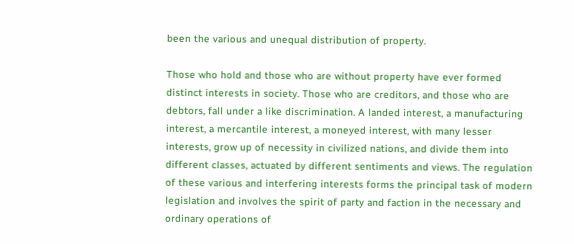been the various and unequal distribution of property.

Those who hold and those who are without property have ever formed distinct interests in society. Those who are creditors, and those who are debtors, fall under a like discrimination. A landed interest, a manufacturing interest, a mercantile interest, a moneyed interest, with many lesser interests, grow up of necessity in civilized nations, and divide them into different classes, actuated by different sentiments and views. The regulation of these various and interfering interests forms the principal task of modern legislation and involves the spirit of party and faction in the necessary and ordinary operations of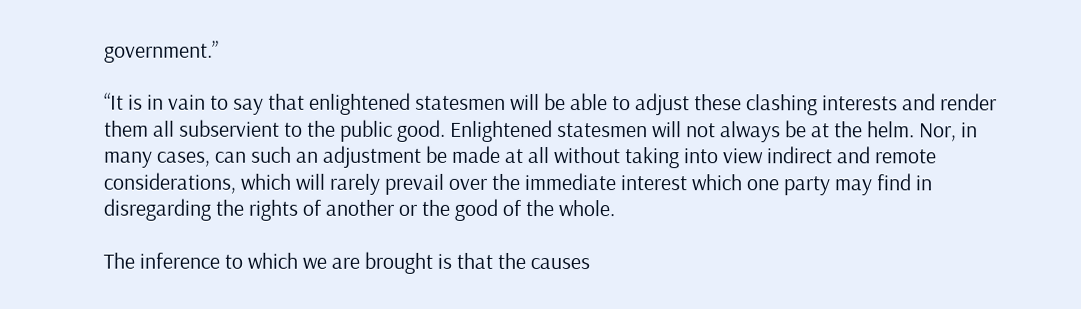government.”

“It is in vain to say that enlightened statesmen will be able to adjust these clashing interests and render them all subservient to the public good. Enlightened statesmen will not always be at the helm. Nor, in many cases, can such an adjustment be made at all without taking into view indirect and remote considerations, which will rarely prevail over the immediate interest which one party may find in disregarding the rights of another or the good of the whole.

The inference to which we are brought is that the causes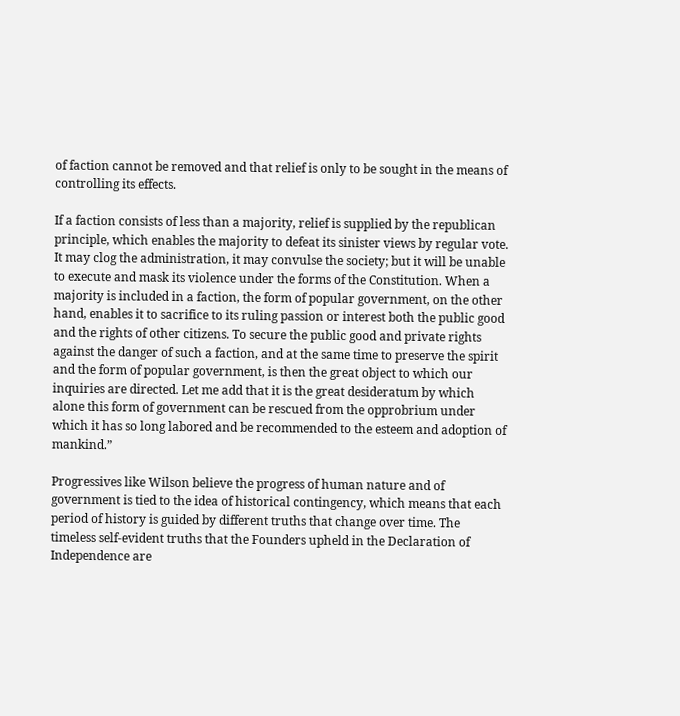of faction cannot be removed and that relief is only to be sought in the means of controlling its effects.

If a faction consists of less than a majority, relief is supplied by the republican principle, which enables the majority to defeat its sinister views by regular vote. It may clog the administration, it may convulse the society; but it will be unable to execute and mask its violence under the forms of the Constitution. When a majority is included in a faction, the form of popular government, on the other hand, enables it to sacrifice to its ruling passion or interest both the public good and the rights of other citizens. To secure the public good and private rights against the danger of such a faction, and at the same time to preserve the spirit and the form of popular government, is then the great object to which our inquiries are directed. Let me add that it is the great desideratum by which alone this form of government can be rescued from the opprobrium under which it has so long labored and be recommended to the esteem and adoption of mankind.”

Progressives like Wilson believe the progress of human nature and of government is tied to the idea of historical contingency, which means that each period of history is guided by different truths that change over time. The timeless self-evident truths that the Founders upheld in the Declaration of Independence are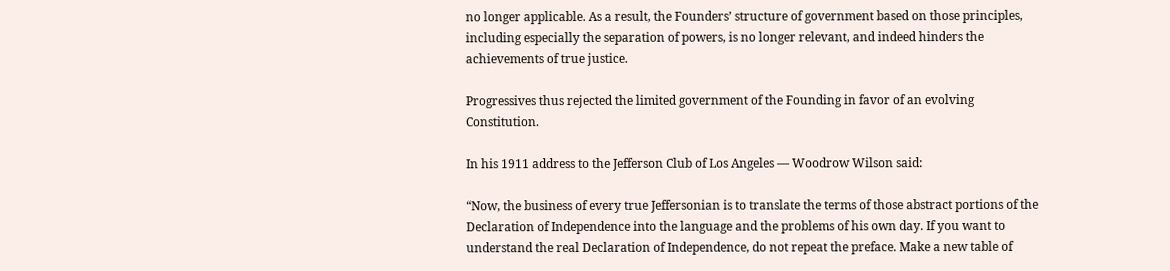no longer applicable. As a result, the Founders’ structure of government based on those principles, including especially the separation of powers, is no longer relevant, and indeed hinders the achievements of true justice.

Progressives thus rejected the limited government of the Founding in favor of an evolving Constitution.

In his 1911 address to the Jefferson Club of Los Angeles — Woodrow Wilson said:

“Now, the business of every true Jeffersonian is to translate the terms of those abstract portions of the Declaration of Independence into the language and the problems of his own day. If you want to understand the real Declaration of Independence, do not repeat the preface. Make a new table of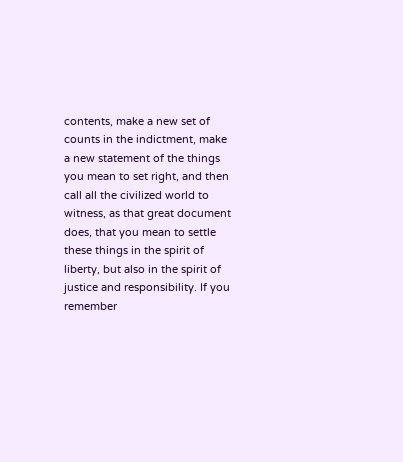contents, make a new set of counts in the indictment, make a new statement of the things you mean to set right, and then call all the civilized world to witness, as that great document does, that you mean to settle these things in the spirit of liberty, but also in the spirit of justice and responsibility. If you remember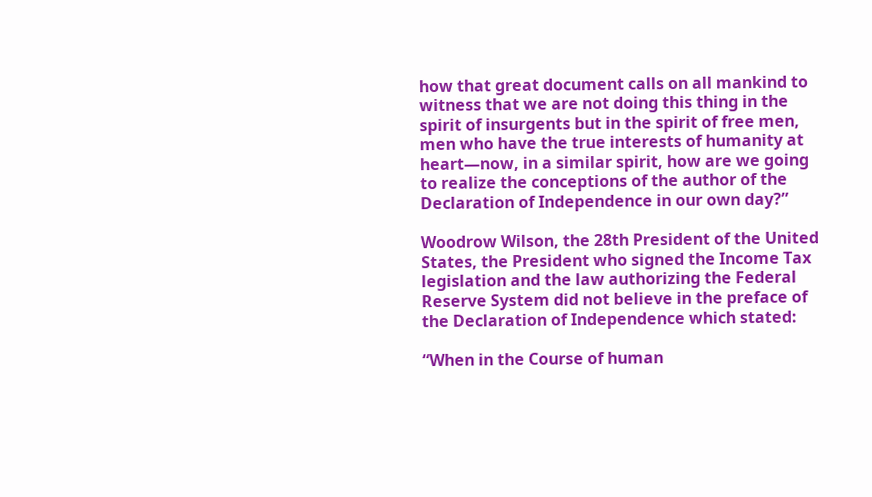how that great document calls on all mankind to witness that we are not doing this thing in the spirit of insurgents but in the spirit of free men, men who have the true interests of humanity at heart—now, in a similar spirit, how are we going to realize the conceptions of the author of the Declaration of Independence in our own day?”

Woodrow Wilson, the 28th President of the United States, the President who signed the Income Tax legislation and the law authorizing the Federal Reserve System did not believe in the preface of the Declaration of Independence which stated:

“When in the Course of human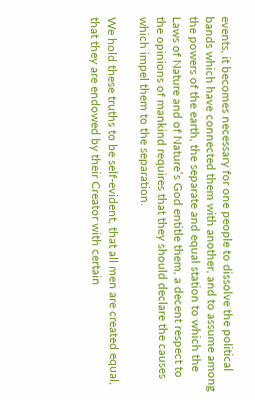events, it becomes necessary for one people to dissolve the political bands which have connected them with another, and to assume among the powers of the earth, the separate and equal station to which the Laws of Nature and of Nature’s God entitle them, a decent respect to the opinions of mankind requires that they should declare the causes which impel them to the separation.

We hold these truths to be self-evident, that all men are created equal, that they are endowed by their Creator with certain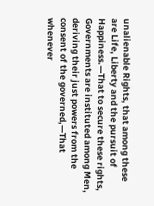unalienable Rights, that among these are Life, Liberty and the pursuit of Happiness.—That to secure these rights, Governments are instituted among Men, deriving their just powers from the consent of the governed,—That whenever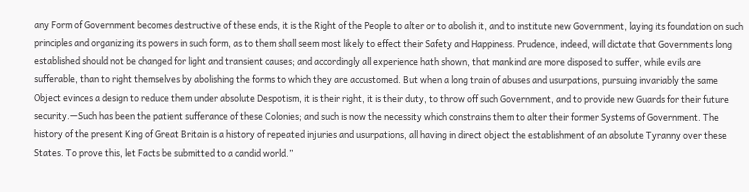any Form of Government becomes destructive of these ends, it is the Right of the People to alter or to abolish it, and to institute new Government, laying its foundation on such principles and organizing its powers in such form, as to them shall seem most likely to effect their Safety and Happiness. Prudence, indeed, will dictate that Governments long established should not be changed for light and transient causes; and accordingly all experience hath shown, that mankind are more disposed to suffer, while evils are sufferable, than to right themselves by abolishing the forms to which they are accustomed. But when a long train of abuses and usurpations, pursuing invariably the same Object evinces a design to reduce them under absolute Despotism, it is their right, it is their duty, to throw off such Government, and to provide new Guards for their future security.—Such has been the patient sufferance of these Colonies; and such is now the necessity which constrains them to alter their former Systems of Government. The history of the present King of Great Britain is a history of repeated injuries and usurpations, all having in direct object the establishment of an absolute Tyranny over these States. To prove this, let Facts be submitted to a candid world.”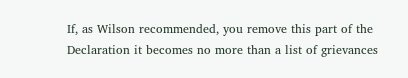If, as Wilson recommended, you remove this part of the Declaration it becomes no more than a list of grievances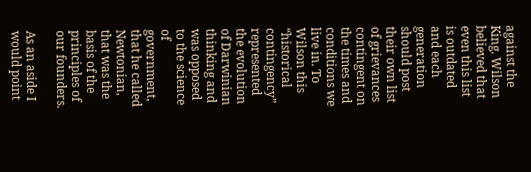against the King. Wilson believed that even this list is outdated and each generation should post their own list of grievances contingent on the times and conditions we live in. To Wilson this “historical contingency” represented the evolution of Darwinian thinking and was opposed to the science of government, that he called Newtonian, that was the basis of the principles of our founders.

As an aside I would point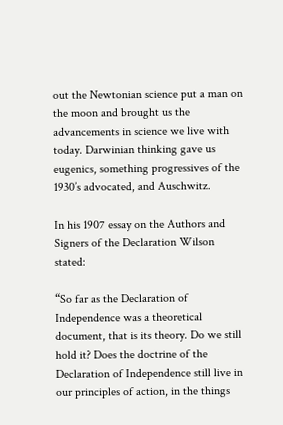out the Newtonian science put a man on the moon and brought us the advancements in science we live with today. Darwinian thinking gave us eugenics, something progressives of the 1930’s advocated, and Auschwitz.

In his 1907 essay on the Authors and Signers of the Declaration Wilson stated:

“So far as the Declaration of Independence was a theoretical document, that is its theory. Do we still hold it? Does the doctrine of the Declaration of Independence still live in our principles of action, in the things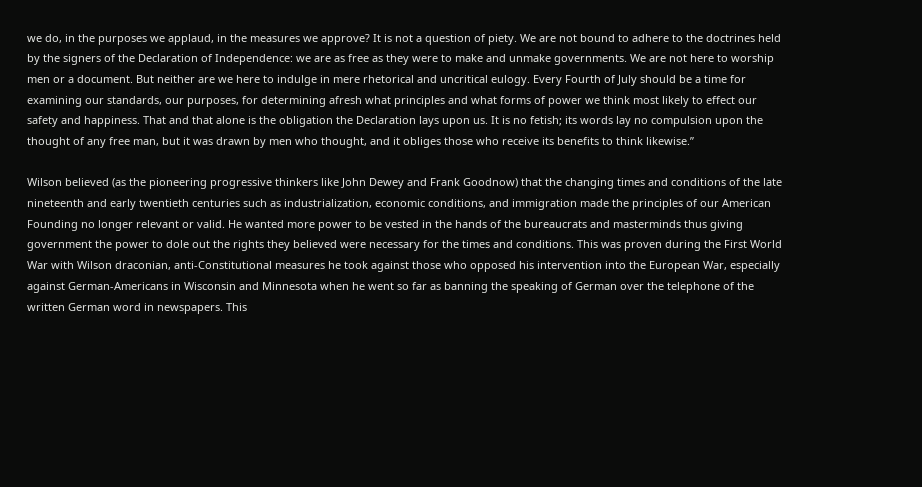we do, in the purposes we applaud, in the measures we approve? It is not a question of piety. We are not bound to adhere to the doctrines held by the signers of the Declaration of Independence: we are as free as they were to make and unmake governments. We are not here to worship men or a document. But neither are we here to indulge in mere rhetorical and uncritical eulogy. Every Fourth of July should be a time for examining our standards, our purposes, for determining afresh what principles and what forms of power we think most likely to effect our safety and happiness. That and that alone is the obligation the Declaration lays upon us. It is no fetish; its words lay no compulsion upon the thought of any free man, but it was drawn by men who thought, and it obliges those who receive its benefits to think likewise.”

Wilson believed (as the pioneering progressive thinkers like John Dewey and Frank Goodnow) that the changing times and conditions of the late nineteenth and early twentieth centuries such as industrialization, economic conditions, and immigration made the principles of our American Founding no longer relevant or valid. He wanted more power to be vested in the hands of the bureaucrats and masterminds thus giving government the power to dole out the rights they believed were necessary for the times and conditions. This was proven during the First World War with Wilson draconian, anti-Constitutional measures he took against those who opposed his intervention into the European War, especially against German-Americans in Wisconsin and Minnesota when he went so far as banning the speaking of German over the telephone of the written German word in newspapers. This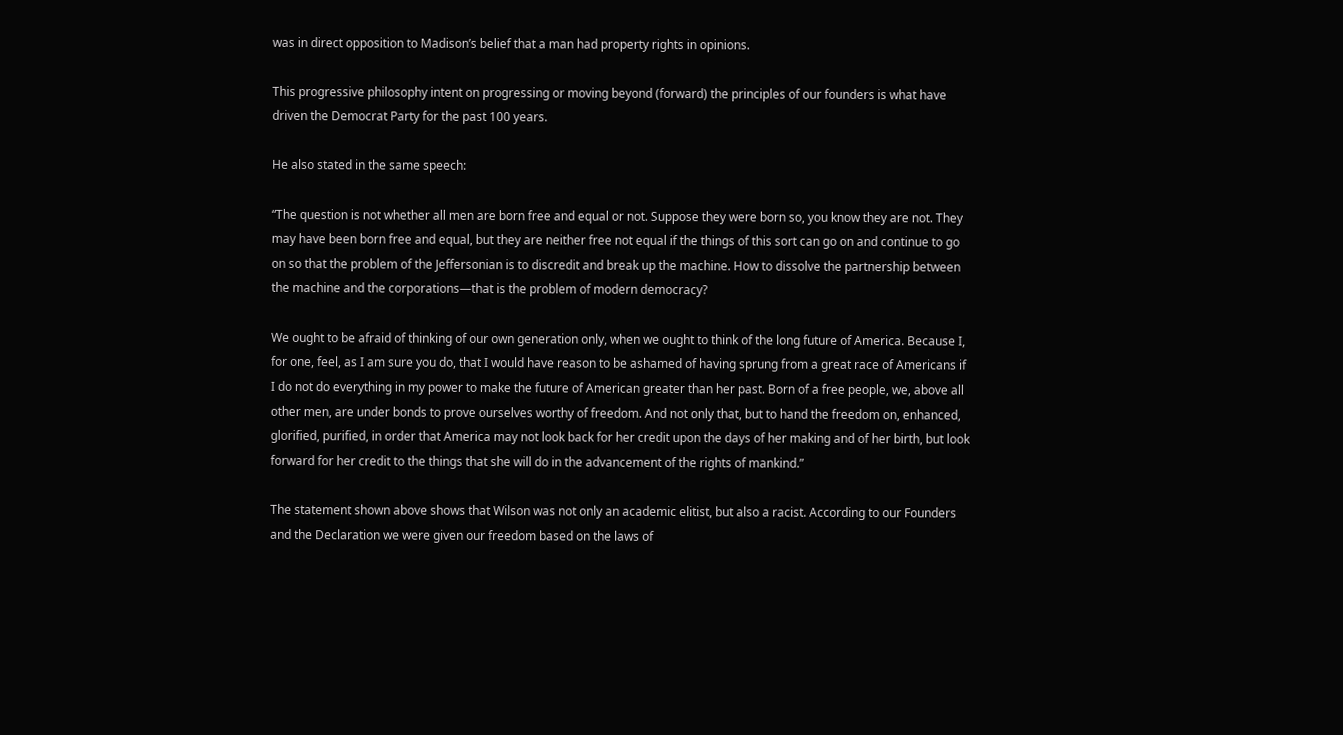was in direct opposition to Madison’s belief that a man had property rights in opinions.

This progressive philosophy intent on progressing or moving beyond (forward) the principles of our founders is what have driven the Democrat Party for the past 100 years.

He also stated in the same speech:

“The question is not whether all men are born free and equal or not. Suppose they were born so, you know they are not. They may have been born free and equal, but they are neither free not equal if the things of this sort can go on and continue to go on so that the problem of the Jeffersonian is to discredit and break up the machine. How to dissolve the partnership between the machine and the corporations—that is the problem of modern democracy?

We ought to be afraid of thinking of our own generation only, when we ought to think of the long future of America. Because I, for one, feel, as I am sure you do, that I would have reason to be ashamed of having sprung from a great race of Americans if I do not do everything in my power to make the future of American greater than her past. Born of a free people, we, above all other men, are under bonds to prove ourselves worthy of freedom. And not only that, but to hand the freedom on, enhanced, glorified, purified, in order that America may not look back for her credit upon the days of her making and of her birth, but look forward for her credit to the things that she will do in the advancement of the rights of mankind.”

The statement shown above shows that Wilson was not only an academic elitist, but also a racist. According to our Founders and the Declaration we were given our freedom based on the laws of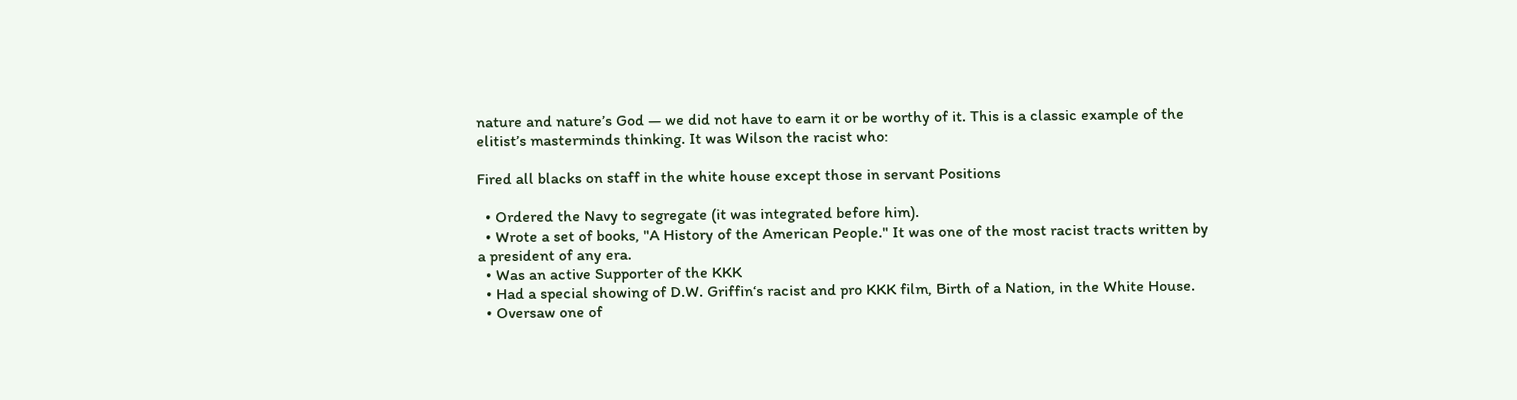nature and nature’s God — we did not have to earn it or be worthy of it. This is a classic example of the elitist’s masterminds thinking. It was Wilson the racist who:

Fired all blacks on staff in the white house except those in servant Positions

  • Ordered the Navy to segregate (it was integrated before him).
  • Wrote a set of books, "A History of the American People." It was one of the most racist tracts written by a president of any era.
  • Was an active Supporter of the KKK
  • Had a special showing of D.W. Griffin‘s racist and pro KKK film, Birth of a Nation, in the White House.
  • Oversaw one of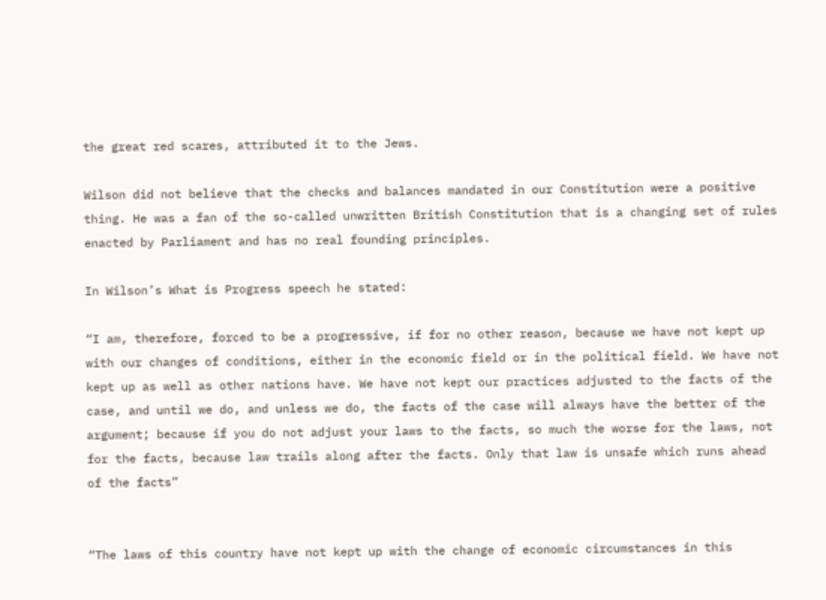the great red scares, attributed it to the Jews.

Wilson did not believe that the checks and balances mandated in our Constitution were a positive thing. He was a fan of the so-called unwritten British Constitution that is a changing set of rules enacted by Parliament and has no real founding principles.

In Wilson’s What is Progress speech he stated:

“I am, therefore, forced to be a progressive, if for no other reason, because we have not kept up with our changes of conditions, either in the economic field or in the political field. We have not kept up as well as other nations have. We have not kept our practices adjusted to the facts of the case, and until we do, and unless we do, the facts of the case will always have the better of the argument; because if you do not adjust your laws to the facts, so much the worse for the laws, not for the facts, because law trails along after the facts. Only that law is unsafe which runs ahead of the facts”


“The laws of this country have not kept up with the change of economic circumstances in this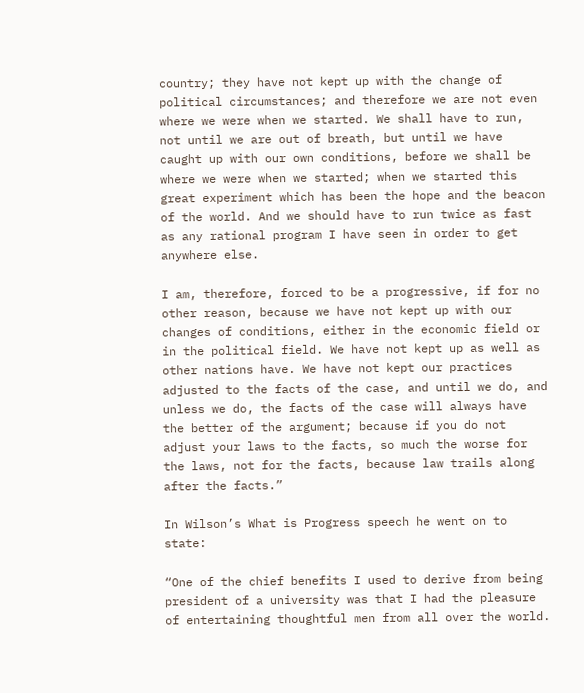country; they have not kept up with the change of political circumstances; and therefore we are not even where we were when we started. We shall have to run, not until we are out of breath, but until we have caught up with our own conditions, before we shall be where we were when we started; when we started this great experiment which has been the hope and the beacon of the world. And we should have to run twice as fast as any rational program I have seen in order to get anywhere else.

I am, therefore, forced to be a progressive, if for no other reason, because we have not kept up with our changes of conditions, either in the economic field or in the political field. We have not kept up as well as other nations have. We have not kept our practices adjusted to the facts of the case, and until we do, and unless we do, the facts of the case will always have the better of the argument; because if you do not adjust your laws to the facts, so much the worse for the laws, not for the facts, because law trails along after the facts.”

In Wilson’s What is Progress speech he went on to state:

“One of the chief benefits I used to derive from being president of a university was that I had the pleasure of entertaining thoughtful men from all over the world.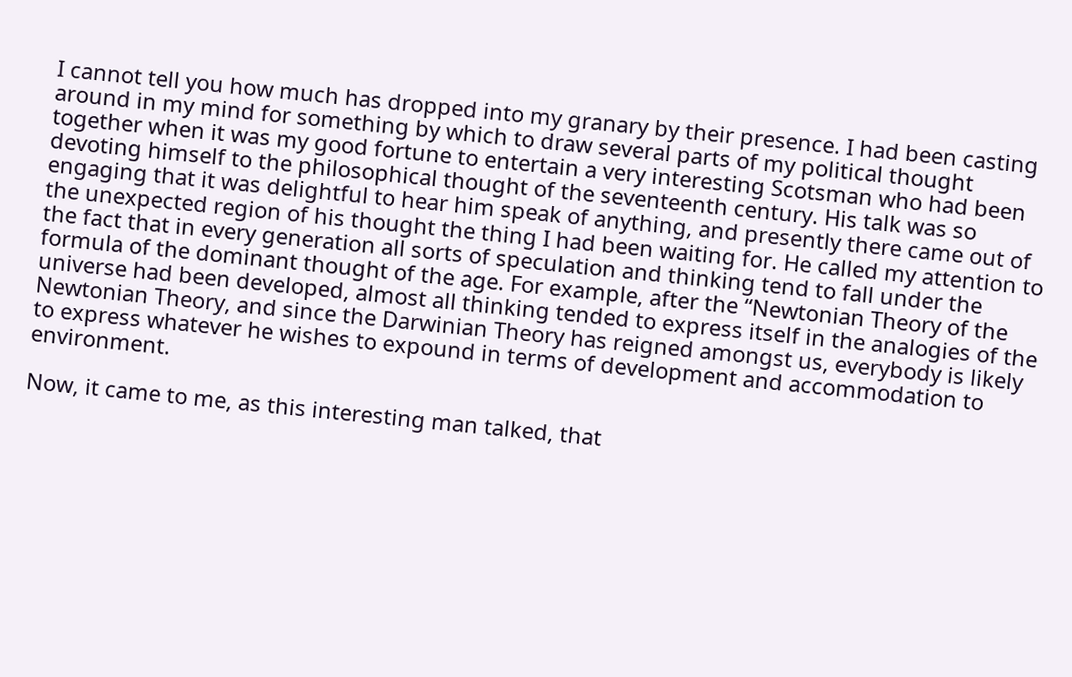I cannot tell you how much has dropped into my granary by their presence. I had been casting around in my mind for something by which to draw several parts of my political thought together when it was my good fortune to entertain a very interesting Scotsman who had been devoting himself to the philosophical thought of the seventeenth century. His talk was so engaging that it was delightful to hear him speak of anything, and presently there came out of the unexpected region of his thought the thing I had been waiting for. He called my attention to the fact that in every generation all sorts of speculation and thinking tend to fall under the formula of the dominant thought of the age. For example, after the “Newtonian Theory of the universe had been developed, almost all thinking tended to express itself in the analogies of the Newtonian Theory, and since the Darwinian Theory has reigned amongst us, everybody is likely to express whatever he wishes to expound in terms of development and accommodation to environment.

Now, it came to me, as this interesting man talked, that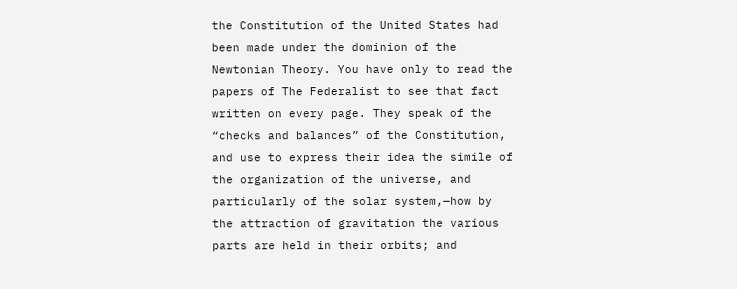the Constitution of the United States had been made under the dominion of the Newtonian Theory. You have only to read the papers of The Federalist to see that fact written on every page. They speak of the “checks and balances” of the Constitution, and use to express their idea the simile of the organization of the universe, and particularly of the solar system,—how by the attraction of gravitation the various parts are held in their orbits; and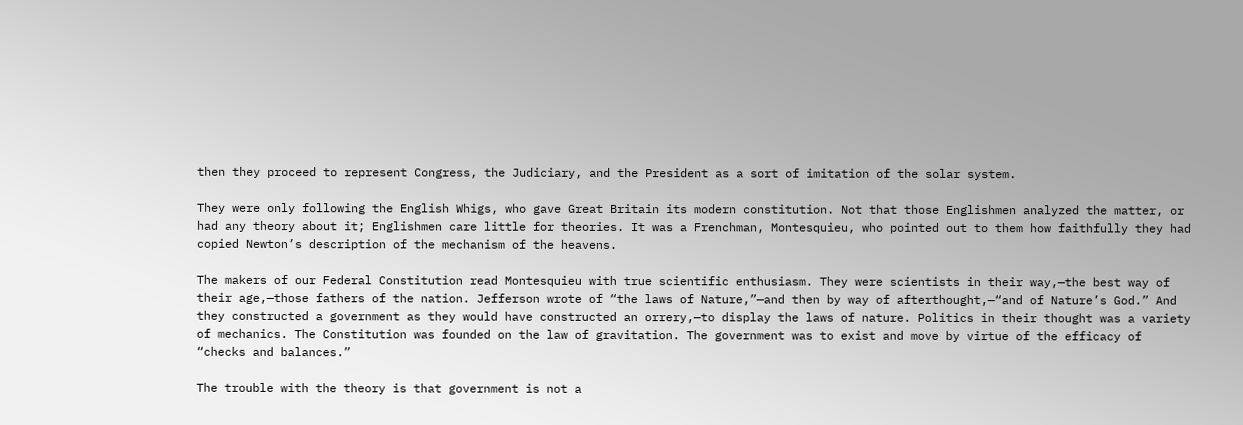then they proceed to represent Congress, the Judiciary, and the President as a sort of imitation of the solar system.

They were only following the English Whigs, who gave Great Britain its modern constitution. Not that those Englishmen analyzed the matter, or had any theory about it; Englishmen care little for theories. It was a Frenchman, Montesquieu, who pointed out to them how faithfully they had copied Newton’s description of the mechanism of the heavens.

The makers of our Federal Constitution read Montesquieu with true scientific enthusiasm. They were scientists in their way,—the best way of their age,—those fathers of the nation. Jefferson wrote of “the laws of Nature,”—and then by way of afterthought,—“and of Nature’s God.” And they constructed a government as they would have constructed an orrery,—to display the laws of nature. Politics in their thought was a variety of mechanics. The Constitution was founded on the law of gravitation. The government was to exist and move by virtue of the efficacy of “checks and balances.”

The trouble with the theory is that government is not a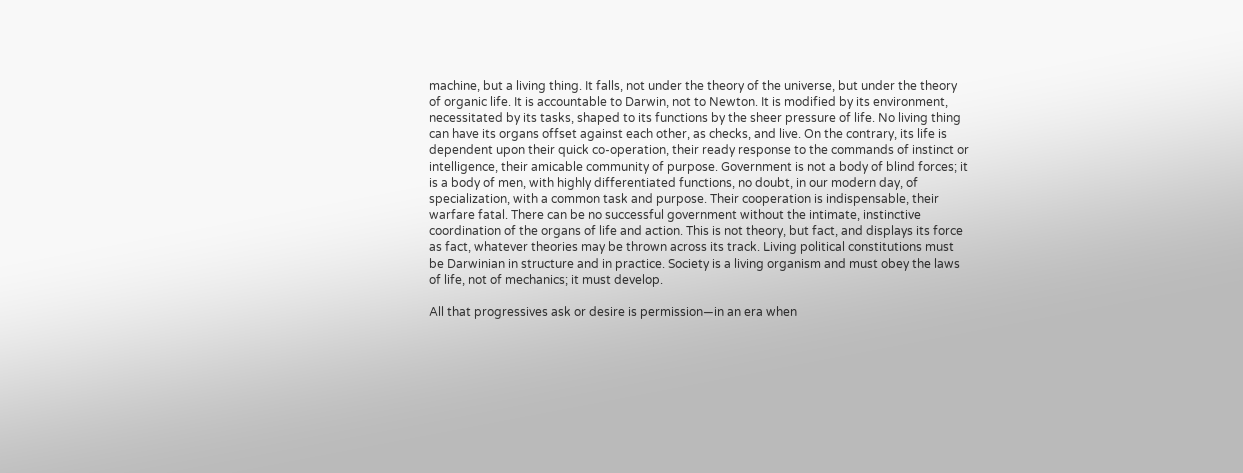machine, but a living thing. It falls, not under the theory of the universe, but under the theory of organic life. It is accountable to Darwin, not to Newton. It is modified by its environment, necessitated by its tasks, shaped to its functions by the sheer pressure of life. No living thing can have its organs offset against each other, as checks, and live. On the contrary, its life is dependent upon their quick co-operation, their ready response to the commands of instinct or intelligence, their amicable community of purpose. Government is not a body of blind forces; it is a body of men, with highly differentiated functions, no doubt, in our modern day, of specialization, with a common task and purpose. Their cooperation is indispensable, their warfare fatal. There can be no successful government without the intimate, instinctive coordination of the organs of life and action. This is not theory, but fact, and displays its force as fact, whatever theories may be thrown across its track. Living political constitutions must be Darwinian in structure and in practice. Society is a living organism and must obey the laws of life, not of mechanics; it must develop.

All that progressives ask or desire is permission—in an era when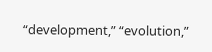“development,” “evolution,”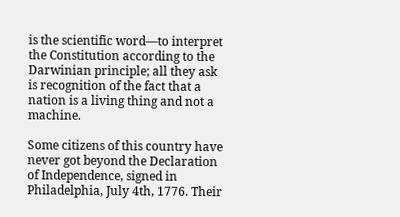is the scientific word—to interpret the Constitution according to the Darwinian principle; all they ask is recognition of the fact that a nation is a living thing and not a machine.

Some citizens of this country have never got beyond the Declaration of Independence, signed in Philadelphia, July 4th, 1776. Their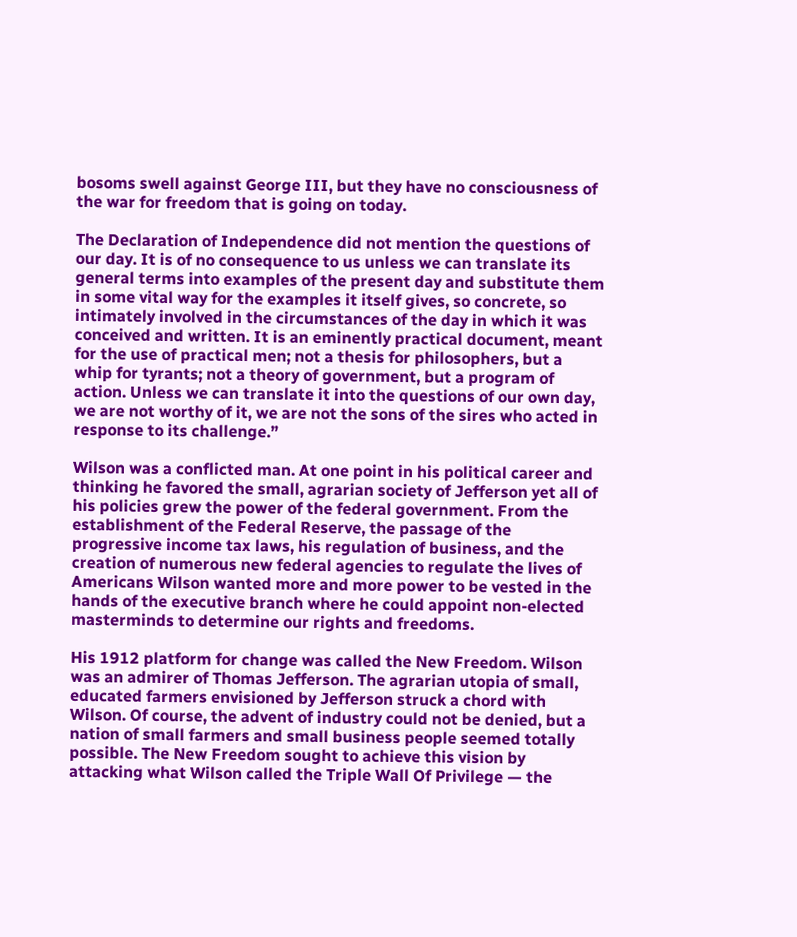bosoms swell against George III, but they have no consciousness of the war for freedom that is going on today.

The Declaration of Independence did not mention the questions of our day. It is of no consequence to us unless we can translate its general terms into examples of the present day and substitute them in some vital way for the examples it itself gives, so concrete, so intimately involved in the circumstances of the day in which it was conceived and written. It is an eminently practical document, meant for the use of practical men; not a thesis for philosophers, but a whip for tyrants; not a theory of government, but a program of action. Unless we can translate it into the questions of our own day, we are not worthy of it, we are not the sons of the sires who acted in response to its challenge.”

Wilson was a conflicted man. At one point in his political career and thinking he favored the small, agrarian society of Jefferson yet all of his policies grew the power of the federal government. From the establishment of the Federal Reserve, the passage of the progressive income tax laws, his regulation of business, and the creation of numerous new federal agencies to regulate the lives of Americans Wilson wanted more and more power to be vested in the hands of the executive branch where he could appoint non-elected masterminds to determine our rights and freedoms.

His 1912 platform for change was called the New Freedom. Wilson was an admirer of Thomas Jefferson. The agrarian utopia of small, educated farmers envisioned by Jefferson struck a chord with Wilson. Of course, the advent of industry could not be denied, but a nation of small farmers and small business people seemed totally possible. The New Freedom sought to achieve this vision by attacking what Wilson called the Triple Wall Of Privilege — the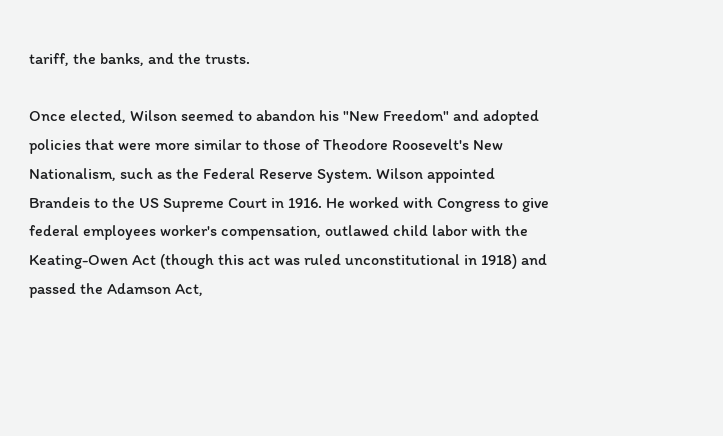tariff, the banks, and the trusts.

Once elected, Wilson seemed to abandon his "New Freedom" and adopted policies that were more similar to those of Theodore Roosevelt's New Nationalism, such as the Federal Reserve System. Wilson appointed Brandeis to the US Supreme Court in 1916. He worked with Congress to give federal employees worker's compensation, outlawed child labor with the Keating-Owen Act (though this act was ruled unconstitutional in 1918) and passed the Adamson Act,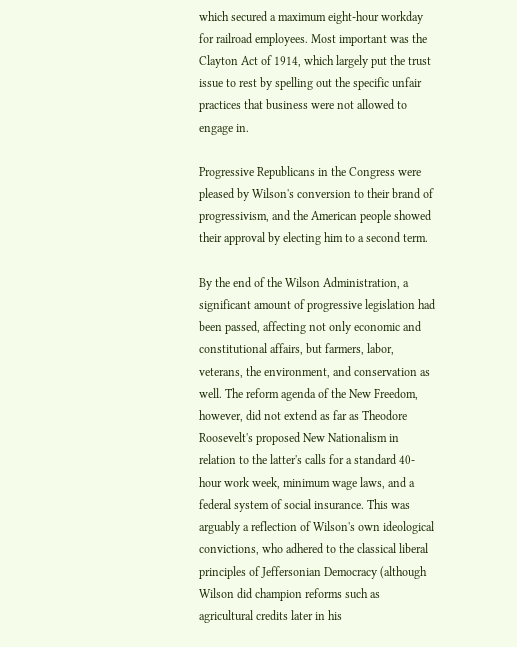which secured a maximum eight-hour workday for railroad employees. Most important was the Clayton Act of 1914, which largely put the trust issue to rest by spelling out the specific unfair practices that business were not allowed to engage in.

Progressive Republicans in the Congress were pleased by Wilson's conversion to their brand of progressivism, and the American people showed their approval by electing him to a second term.

By the end of the Wilson Administration, a significant amount of progressive legislation had been passed, affecting not only economic and constitutional affairs, but farmers, labor, veterans, the environment, and conservation as well. The reform agenda of the New Freedom, however, did not extend as far as Theodore Roosevelt's proposed New Nationalism in relation to the latter's calls for a standard 40-hour work week, minimum wage laws, and a federal system of social insurance. This was arguably a reflection of Wilson's own ideological convictions, who adhered to the classical liberal principles of Jeffersonian Democracy (although Wilson did champion reforms such as agricultural credits later in his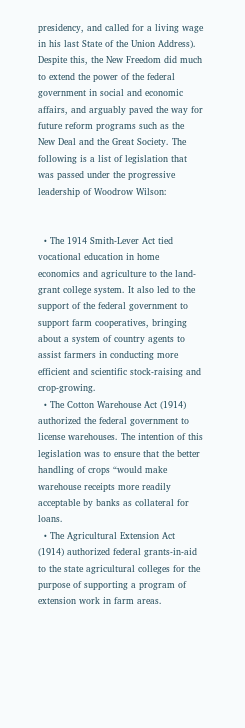presidency, and called for a living wage in his last State of the Union Address). Despite this, the New Freedom did much to extend the power of the federal government in social and economic affairs, and arguably paved the way for future reform programs such as the New Deal and the Great Society. The following is a list of legislation that was passed under the progressive leadership of Woodrow Wilson:


  • The 1914 Smith-Lever Act tied vocational education in home economics and agriculture to the land-grant college system. It also led to the support of the federal government to support farm cooperatives, bringing about a system of country agents to assist farmers in conducting more efficient and scientific stock-raising and crop-growing.
  • The Cotton Warehouse Act (1914) authorized the federal government to license warehouses. The intention of this legislation was to ensure that the better handling of crops “would make warehouse receipts more readily acceptable by banks as collateral for loans.
  • The Agricultural Extension Act (1914) authorized federal grants-in-aid to the state agricultural colleges for the purpose of supporting a program of extension work in farm areas.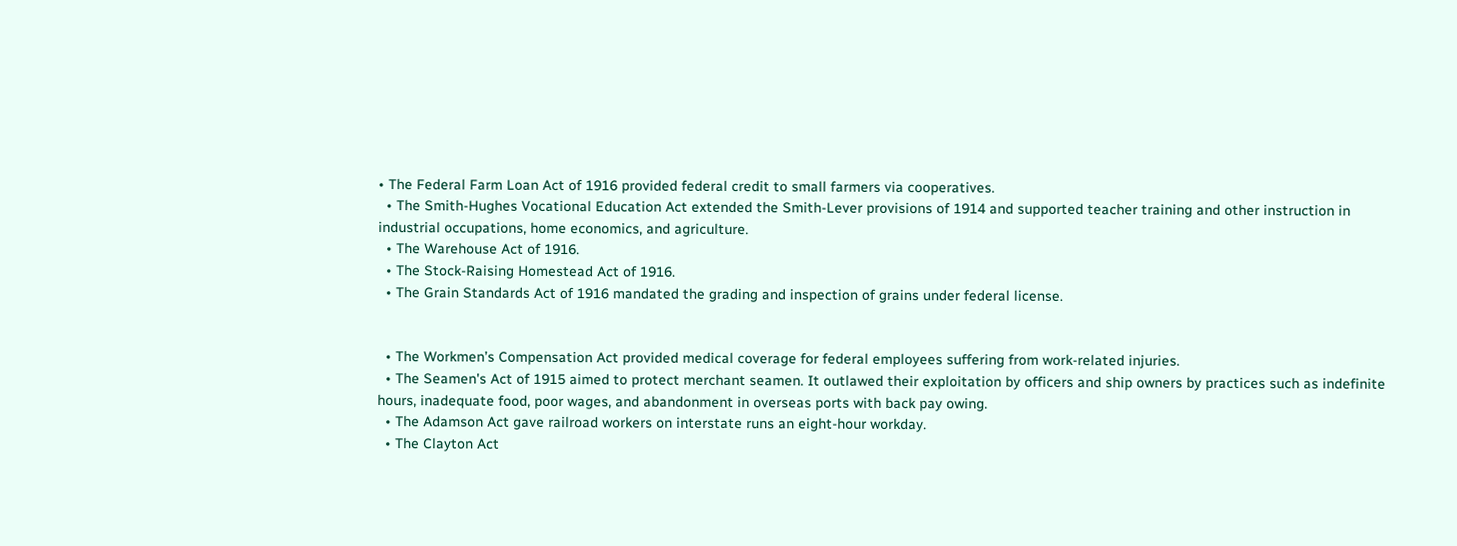• The Federal Farm Loan Act of 1916 provided federal credit to small farmers via cooperatives.
  • The Smith-Hughes Vocational Education Act extended the Smith-Lever provisions of 1914 and supported teacher training and other instruction in industrial occupations, home economics, and agriculture.
  • The Warehouse Act of 1916.
  • The Stock-Raising Homestead Act of 1916.
  • The Grain Standards Act of 1916 mandated the grading and inspection of grains under federal license.


  • The Workmen’s Compensation Act provided medical coverage for federal employees suffering from work-related injuries.
  • The Seamen's Act of 1915 aimed to protect merchant seamen. It outlawed their exploitation by officers and ship owners by practices such as indefinite hours, inadequate food, poor wages, and abandonment in overseas ports with back pay owing.
  • The Adamson Act gave railroad workers on interstate runs an eight-hour workday.
  • The Clayton Act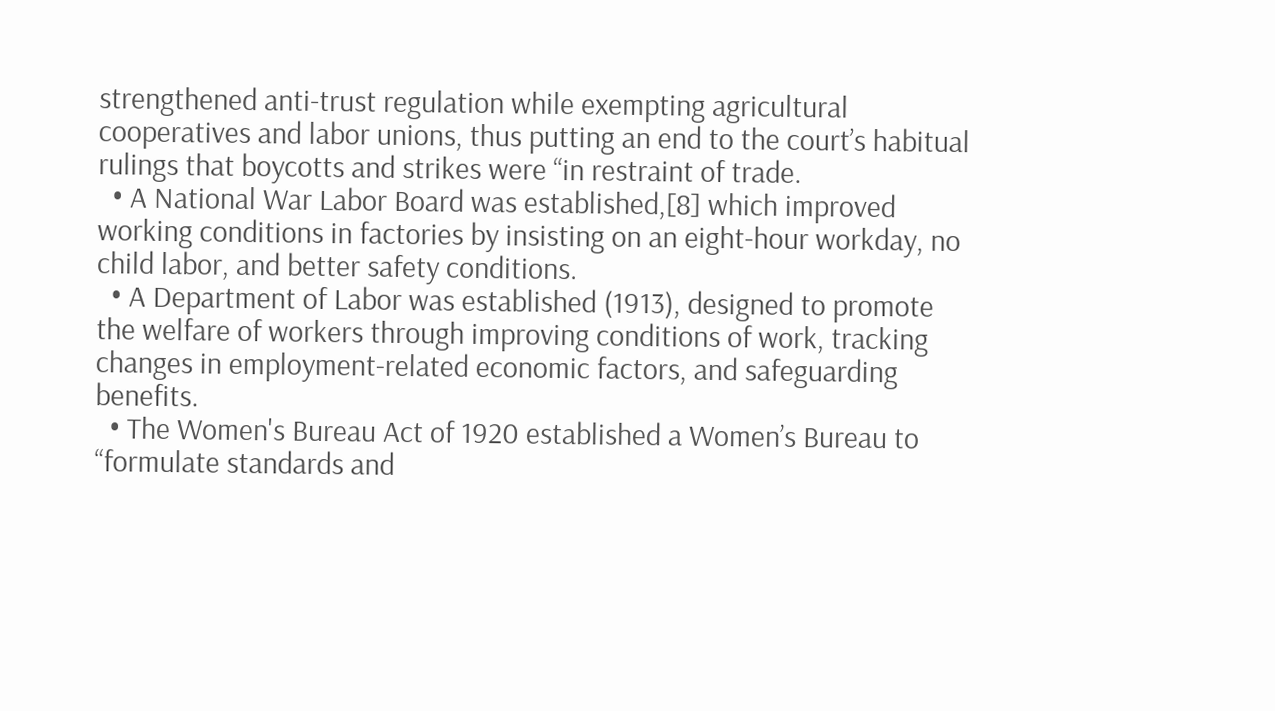strengthened anti-trust regulation while exempting agricultural cooperatives and labor unions, thus putting an end to the court’s habitual rulings that boycotts and strikes were “in restraint of trade.
  • A National War Labor Board was established,[8] which improved working conditions in factories by insisting on an eight-hour workday, no child labor, and better safety conditions.
  • A Department of Labor was established (1913), designed to promote the welfare of workers through improving conditions of work, tracking changes in employment-related economic factors, and safeguarding benefits.
  • The Women's Bureau Act of 1920 established a Women’s Bureau to “formulate standards and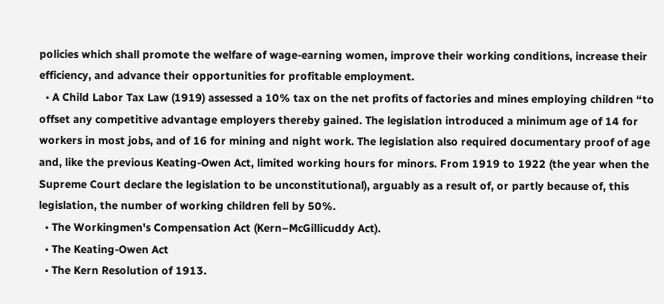policies which shall promote the welfare of wage-earning women, improve their working conditions, increase their efficiency, and advance their opportunities for profitable employment.
  • A Child Labor Tax Law (1919) assessed a 10% tax on the net profits of factories and mines employing children “to offset any competitive advantage employers thereby gained. The legislation introduced a minimum age of 14 for workers in most jobs, and of 16 for mining and night work. The legislation also required documentary proof of age and, like the previous Keating-Owen Act, limited working hours for minors. From 1919 to 1922 (the year when the Supreme Court declare the legislation to be unconstitutional), arguably as a result of, or partly because of, this legislation, the number of working children fell by 50%.
  • The Workingmen's Compensation Act (Kern–McGillicuddy Act).
  • The Keating-Owen Act
  • The Kern Resolution of 1913.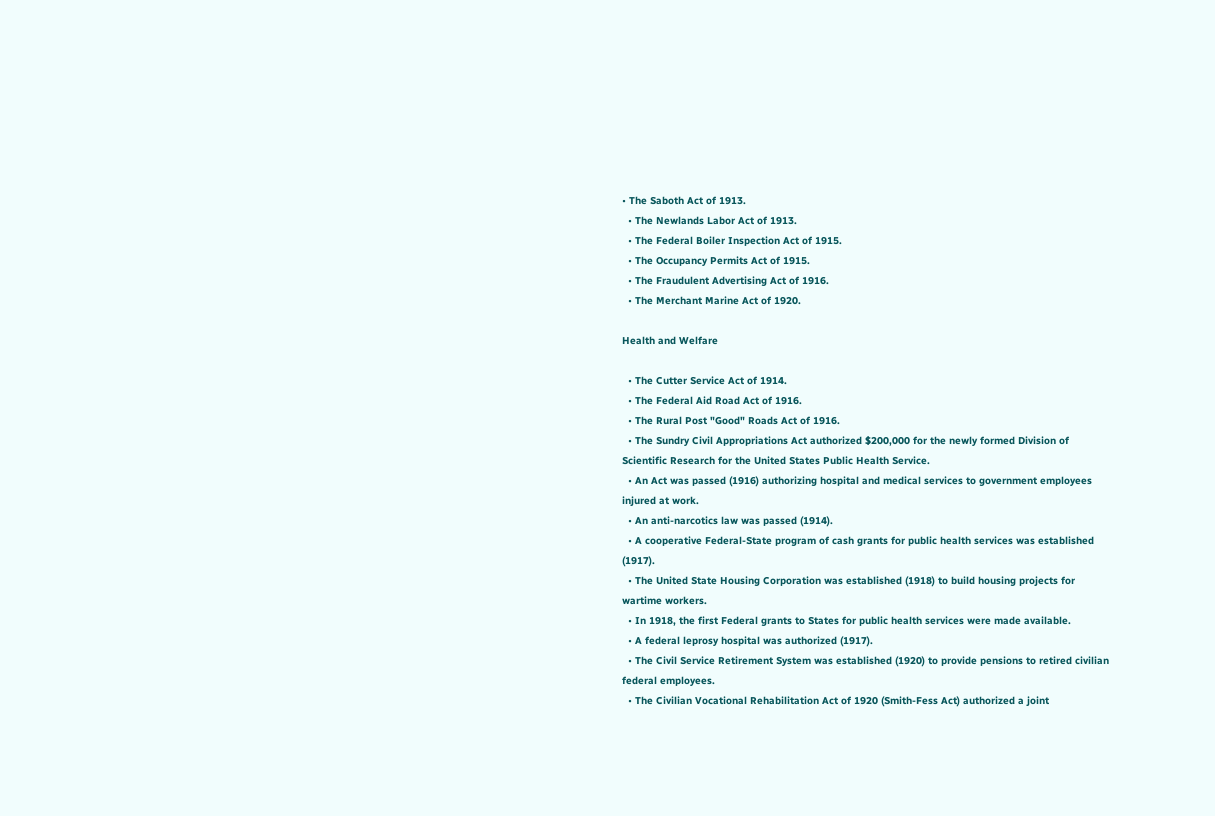• The Saboth Act of 1913.
  • The Newlands Labor Act of 1913.
  • The Federal Boiler Inspection Act of 1915.
  • The Occupancy Permits Act of 1915.
  • The Fraudulent Advertising Act of 1916.
  • The Merchant Marine Act of 1920.

Health and Welfare

  • The Cutter Service Act of 1914.
  • The Federal Aid Road Act of 1916.
  • The Rural Post "Good" Roads Act of 1916.
  • The Sundry Civil Appropriations Act authorized $200,000 for the newly formed Division of Scientific Research for the United States Public Health Service.
  • An Act was passed (1916) authorizing hospital and medical services to government employees injured at work.
  • An anti-narcotics law was passed (1914).
  • A cooperative Federal-State program of cash grants for public health services was established (1917).
  • The United State Housing Corporation was established (1918) to build housing projects for wartime workers.
  • In 1918, the first Federal grants to States for public health services were made available.
  • A federal leprosy hospital was authorized (1917).
  • The Civil Service Retirement System was established (1920) to provide pensions to retired civilian federal employees.
  • The Civilian Vocational Rehabilitation Act of 1920 (Smith-Fess Act) authorized a joint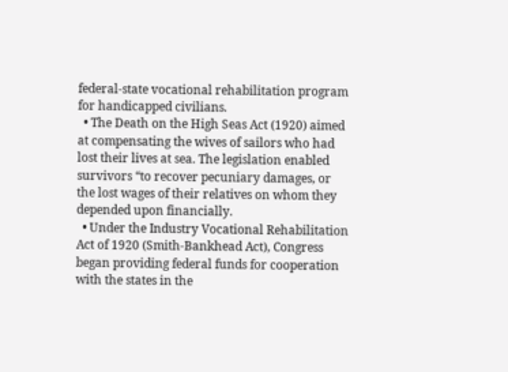federal-state vocational rehabilitation program for handicapped civilians.
  • The Death on the High Seas Act (1920) aimed at compensating the wives of sailors who had lost their lives at sea. The legislation enabled survivors “to recover pecuniary damages, or the lost wages of their relatives on whom they depended upon financially.
  • Under the Industry Vocational Rehabilitation Act of 1920 (Smith-Bankhead Act), Congress began providing federal funds for cooperation with the states in the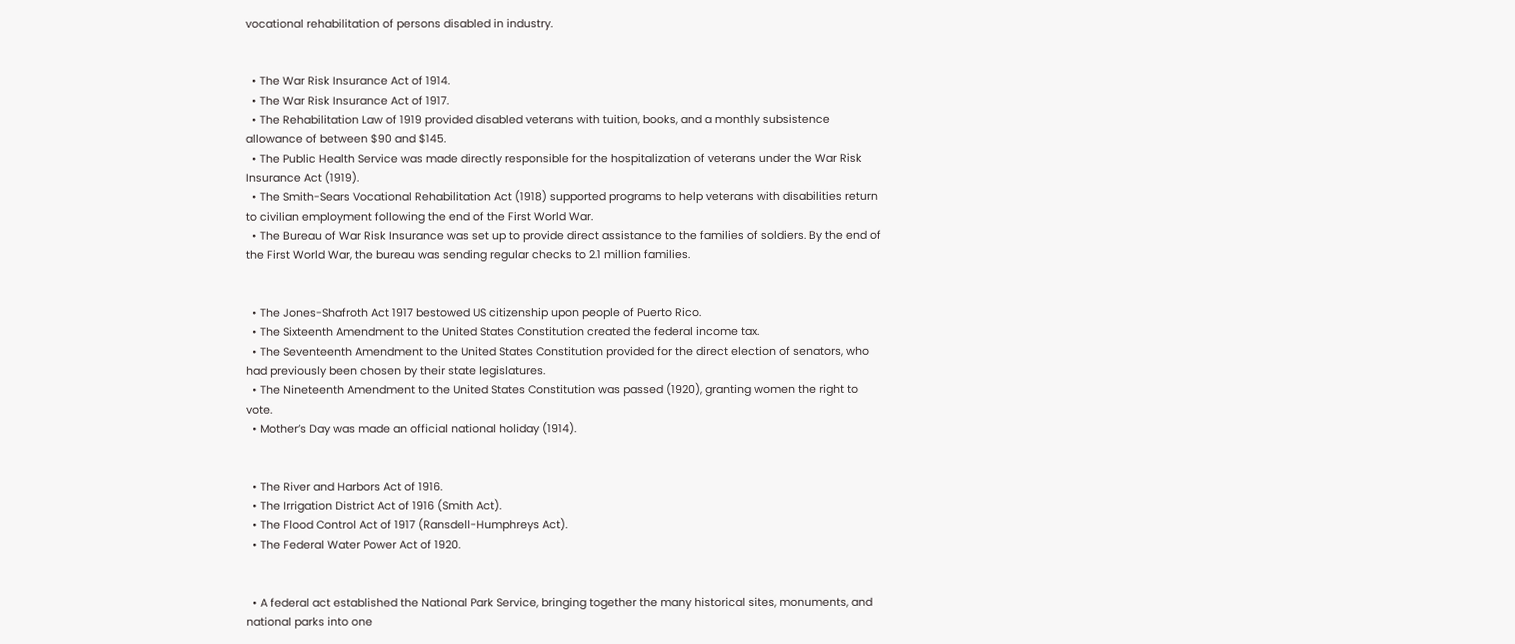vocational rehabilitation of persons disabled in industry.


  • The War Risk Insurance Act of 1914.
  • The War Risk Insurance Act of 1917.
  • The Rehabilitation Law of 1919 provided disabled veterans with tuition, books, and a monthly subsistence allowance of between $90 and $145.
  • The Public Health Service was made directly responsible for the hospitalization of veterans under the War Risk Insurance Act (1919).
  • The Smith-Sears Vocational Rehabilitation Act (1918) supported programs to help veterans with disabilities return to civilian employment following the end of the First World War.
  • The Bureau of War Risk Insurance was set up to provide direct assistance to the families of soldiers. By the end of the First World War, the bureau was sending regular checks to 2.1 million families.


  • The Jones-Shafroth Act 1917 bestowed US citizenship upon people of Puerto Rico.
  • The Sixteenth Amendment to the United States Constitution created the federal income tax.
  • The Seventeenth Amendment to the United States Constitution provided for the direct election of senators, who had previously been chosen by their state legislatures.
  • The Nineteenth Amendment to the United States Constitution was passed (1920), granting women the right to vote.
  • Mother’s Day was made an official national holiday (1914).


  • The River and Harbors Act of 1916.
  • The Irrigation District Act of 1916 (Smith Act).
  • The Flood Control Act of 1917 (Ransdell-Humphreys Act).
  • The Federal Water Power Act of 1920.


  • A federal act established the National Park Service, bringing together the many historical sites, monuments, and national parks into one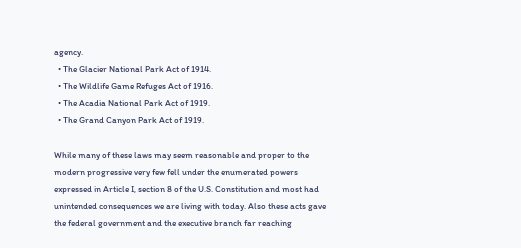agency.
  • The Glacier National Park Act of 1914.
  • The Wildlife Game Refuges Act of 1916.
  • The Acadia National Park Act of 1919.
  • The Grand Canyon Park Act of 1919.

While many of these laws may seem reasonable and proper to the modern progressive very few fell under the enumerated powers expressed in Article I, section 8 of the U.S. Constitution and most had unintended consequences we are living with today. Also these acts gave the federal government and the executive branch far reaching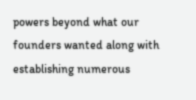powers beyond what our founders wanted along with establishing numerous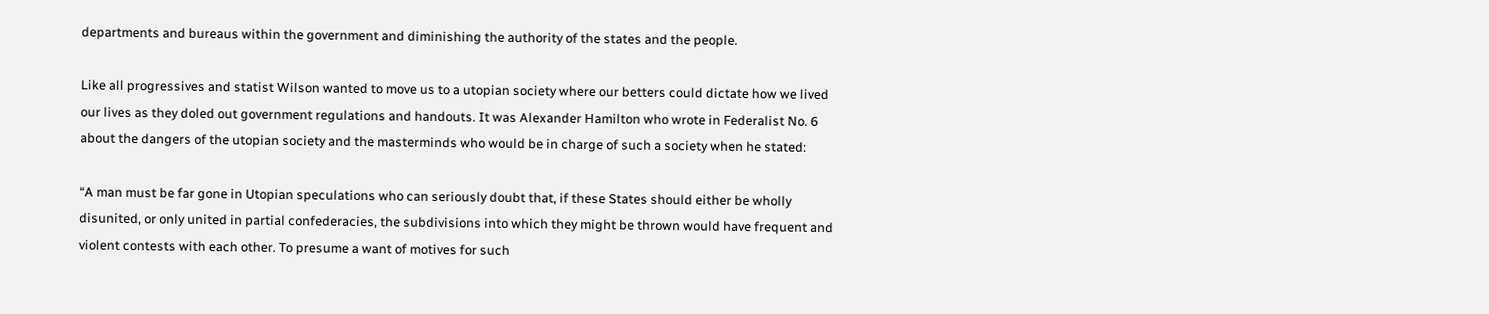departments and bureaus within the government and diminishing the authority of the states and the people.

Like all progressives and statist Wilson wanted to move us to a utopian society where our betters could dictate how we lived our lives as they doled out government regulations and handouts. It was Alexander Hamilton who wrote in Federalist No. 6 about the dangers of the utopian society and the masterminds who would be in charge of such a society when he stated:

“A man must be far gone in Utopian speculations who can seriously doubt that, if these States should either be wholly disunited, or only united in partial confederacies, the subdivisions into which they might be thrown would have frequent and violent contests with each other. To presume a want of motives for such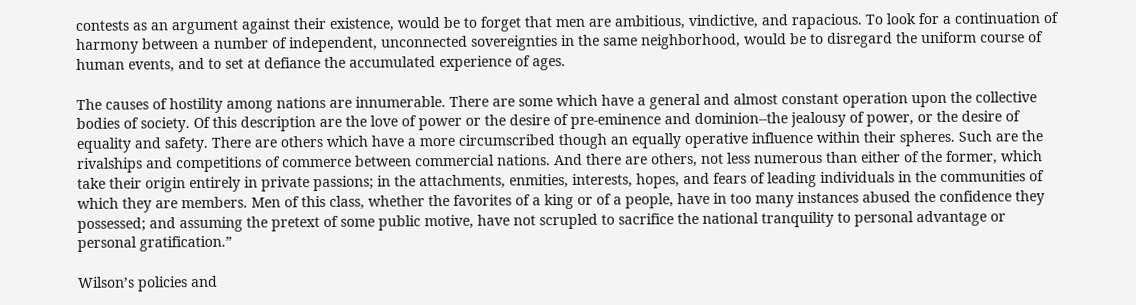contests as an argument against their existence, would be to forget that men are ambitious, vindictive, and rapacious. To look for a continuation of harmony between a number of independent, unconnected sovereignties in the same neighborhood, would be to disregard the uniform course of human events, and to set at defiance the accumulated experience of ages.

The causes of hostility among nations are innumerable. There are some which have a general and almost constant operation upon the collective bodies of society. Of this description are the love of power or the desire of pre-eminence and dominion--the jealousy of power, or the desire of equality and safety. There are others which have a more circumscribed though an equally operative influence within their spheres. Such are the rivalships and competitions of commerce between commercial nations. And there are others, not less numerous than either of the former, which take their origin entirely in private passions; in the attachments, enmities, interests, hopes, and fears of leading individuals in the communities of which they are members. Men of this class, whether the favorites of a king or of a people, have in too many instances abused the confidence they possessed; and assuming the pretext of some public motive, have not scrupled to sacrifice the national tranquility to personal advantage or personal gratification.”

Wilson’s policies and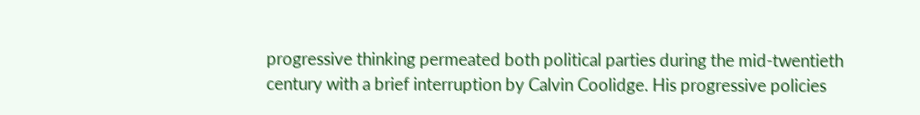progressive thinking permeated both political parties during the mid-twentieth century with a brief interruption by Calvin Coolidge. His progressive policies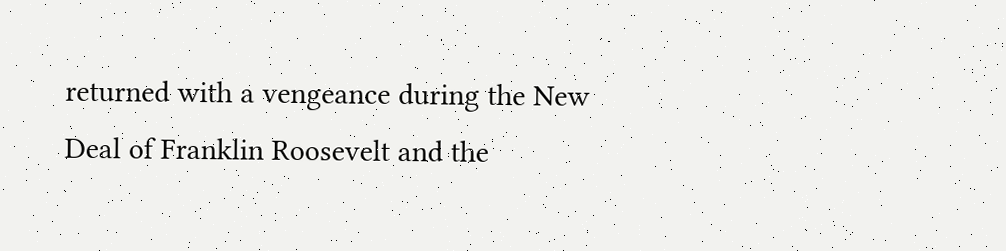returned with a vengeance during the New Deal of Franklin Roosevelt and the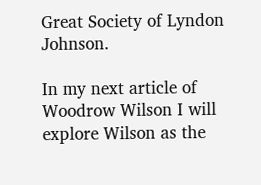Great Society of Lyndon Johnson.

In my next article of Woodrow Wilson I will explore Wilson as the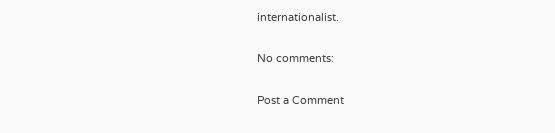internationalist.

No comments:

Post a Comment